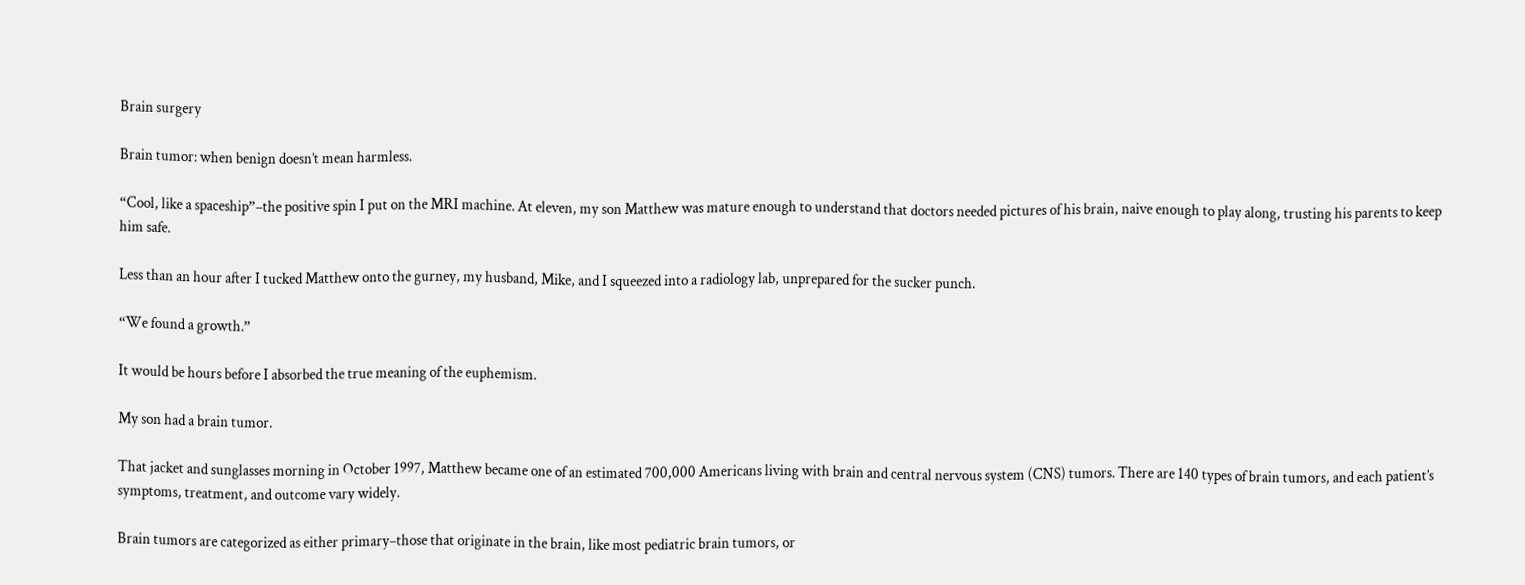Brain surgery

Brain tumor: when benign doesn’t mean harmless.

“Cool, like a spaceship”–the positive spin I put on the MRI machine. At eleven, my son Matthew was mature enough to understand that doctors needed pictures of his brain, naive enough to play along, trusting his parents to keep him safe.

Less than an hour after I tucked Matthew onto the gurney, my husband, Mike, and I squeezed into a radiology lab, unprepared for the sucker punch.

“We found a growth.”

It would be hours before I absorbed the true meaning of the euphemism.

My son had a brain tumor.

That jacket and sunglasses morning in October 1997, Matthew became one of an estimated 700,000 Americans living with brain and central nervous system (CNS) tumors. There are 140 types of brain tumors, and each patient’s symptoms, treatment, and outcome vary widely.

Brain tumors are categorized as either primary–those that originate in the brain, like most pediatric brain tumors, or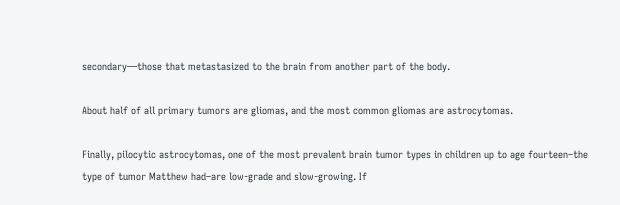secondary—those that metastasized to the brain from another part of the body.

About half of all primary tumors are gliomas, and the most common gliomas are astrocytomas.

Finally, pilocytic astrocytomas, one of the most prevalent brain tumor types in children up to age fourteen–the type of tumor Matthew had–are low-grade and slow-growing. If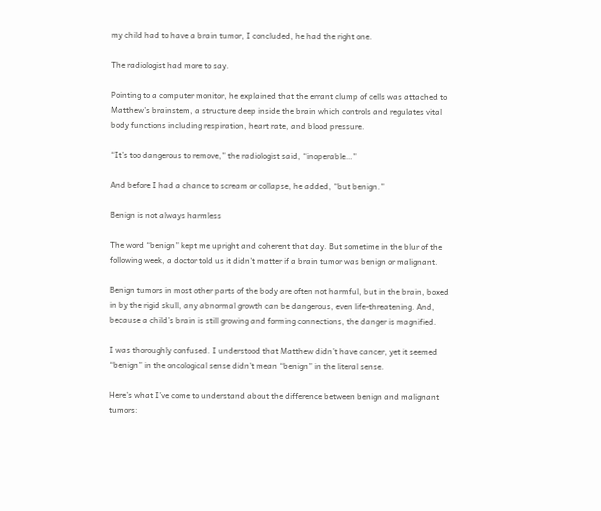my child had to have a brain tumor, I concluded, he had the right one.

The radiologist had more to say.

Pointing to a computer monitor, he explained that the errant clump of cells was attached to Matthew’s brainstem, a structure deep inside the brain which controls and regulates vital body functions including respiration, heart rate, and blood pressure.

“It’s too dangerous to remove,” the radiologist said, “inoperable…”

And before I had a chance to scream or collapse, he added, “but benign.”

Benign is not always harmless

The word “benign” kept me upright and coherent that day. But sometime in the blur of the following week, a doctor told us it didn’t matter if a brain tumor was benign or malignant.

Benign tumors in most other parts of the body are often not harmful, but in the brain, boxed in by the rigid skull, any abnormal growth can be dangerous, even life-threatening. And, because a child’s brain is still growing and forming connections, the danger is magnified.

I was thoroughly confused. I understood that Matthew didn’t have cancer, yet it seemed “benign” in the oncological sense didn’t mean “benign” in the literal sense.

Here’s what I’ve come to understand about the difference between benign and malignant tumors: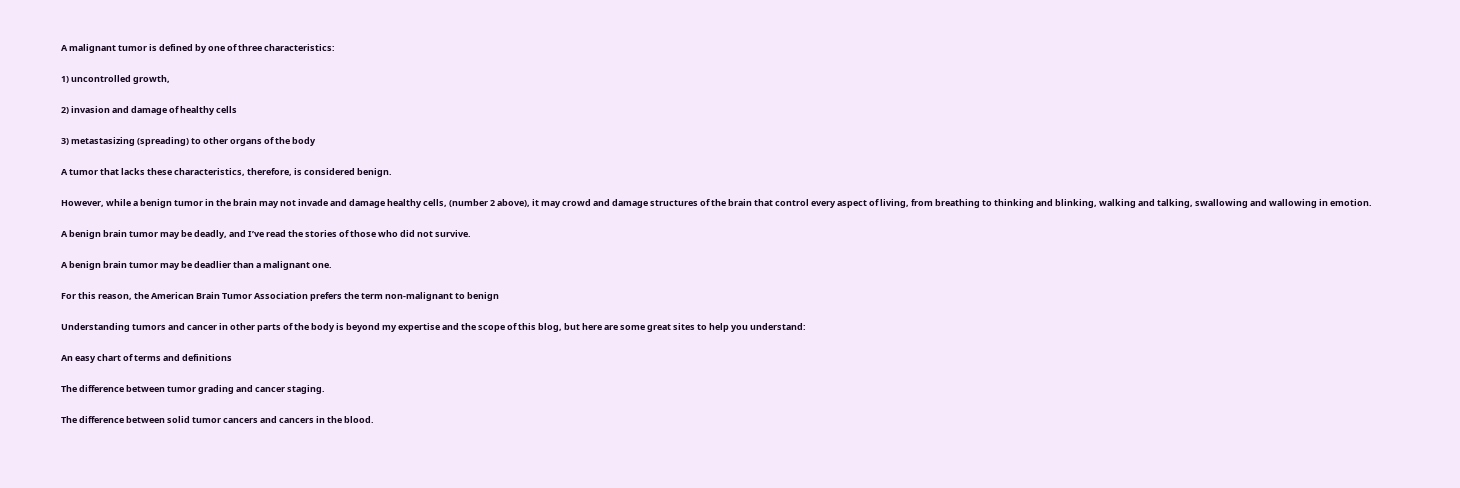A malignant tumor is defined by one of three characteristics:

1) uncontrolled growth,

2) invasion and damage of healthy cells

3) metastasizing (spreading) to other organs of the body

A tumor that lacks these characteristics, therefore, is considered benign.

However, while a benign tumor in the brain may not invade and damage healthy cells, (number 2 above), it may crowd and damage structures of the brain that control every aspect of living, from breathing to thinking and blinking, walking and talking, swallowing and wallowing in emotion.

A benign brain tumor may be deadly, and I’ve read the stories of those who did not survive.

A benign brain tumor may be deadlier than a malignant one.

For this reason, the American Brain Tumor Association prefers the term non-malignant to benign

Understanding tumors and cancer in other parts of the body is beyond my expertise and the scope of this blog, but here are some great sites to help you understand:

An easy chart of terms and definitions

The difference between tumor grading and cancer staging.

The difference between solid tumor cancers and cancers in the blood.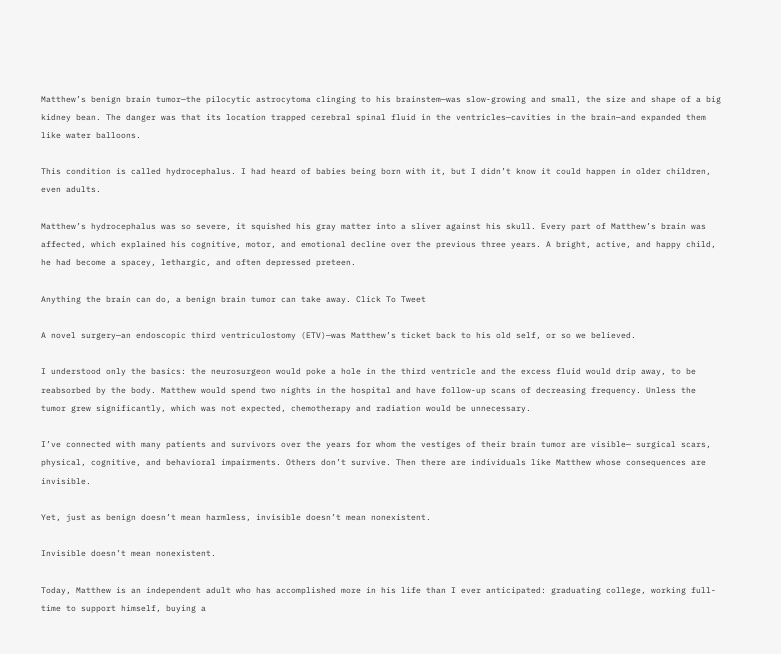Matthew’s benign brain tumor—the pilocytic astrocytoma clinging to his brainstem—was slow-growing and small, the size and shape of a big kidney bean. The danger was that its location trapped cerebral spinal fluid in the ventricles—cavities in the brain—and expanded them like water balloons.

This condition is called hydrocephalus. I had heard of babies being born with it, but I didn’t know it could happen in older children, even adults.

Matthew’s hydrocephalus was so severe, it squished his gray matter into a sliver against his skull. Every part of Matthew’s brain was affected, which explained his cognitive, motor, and emotional decline over the previous three years. A bright, active, and happy child, he had become a spacey, lethargic, and often depressed preteen.

Anything the brain can do, a benign brain tumor can take away. Click To Tweet

A novel surgery—an endoscopic third ventriculostomy (ETV)—was Matthew’s ticket back to his old self, or so we believed.

I understood only the basics: the neurosurgeon would poke a hole in the third ventricle and the excess fluid would drip away, to be reabsorbed by the body. Matthew would spend two nights in the hospital and have follow-up scans of decreasing frequency. Unless the tumor grew significantly, which was not expected, chemotherapy and radiation would be unnecessary.

I’ve connected with many patients and survivors over the years for whom the vestiges of their brain tumor are visible— surgical scars, physical, cognitive, and behavioral impairments. Others don’t survive. Then there are individuals like Matthew whose consequences are invisible.

Yet, just as benign doesn’t mean harmless, invisible doesn’t mean nonexistent.

Invisible doesn’t mean nonexistent.

Today, Matthew is an independent adult who has accomplished more in his life than I ever anticipated: graduating college, working full-time to support himself, buying a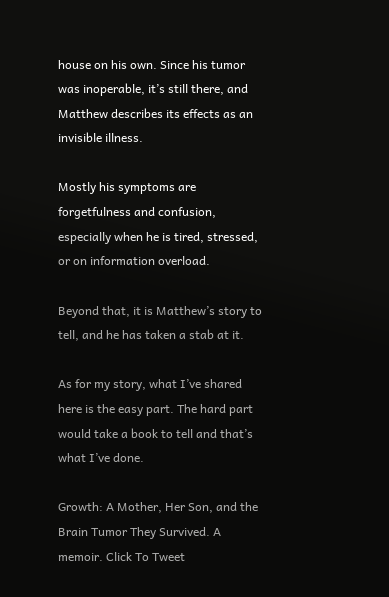house on his own. Since his tumor was inoperable, it’s still there, and Matthew describes its effects as an invisible illness.

Mostly his symptoms are forgetfulness and confusion, especially when he is tired, stressed, or on information overload.

Beyond that, it is Matthew’s story to tell, and he has taken a stab at it.

As for my story, what I’ve shared here is the easy part. The hard part would take a book to tell and that’s what I’ve done.

Growth: A Mother, Her Son, and the Brain Tumor They Survived. A memoir. Click To Tweet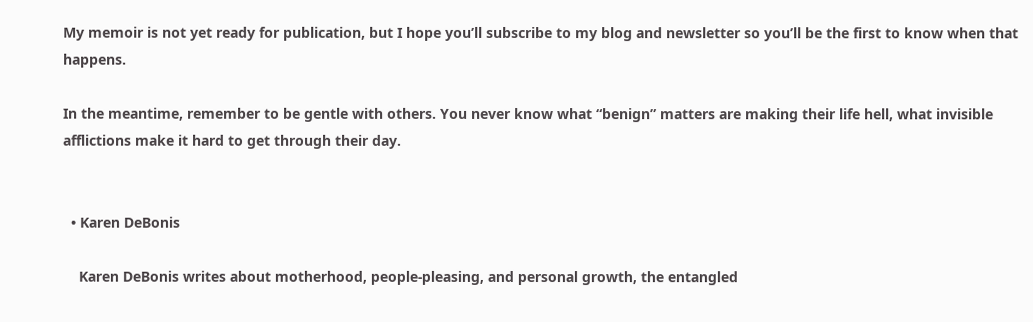My memoir is not yet ready for publication, but I hope you’ll subscribe to my blog and newsletter so you’ll be the first to know when that happens.

In the meantime, remember to be gentle with others. You never know what “benign” matters are making their life hell, what invisible afflictions make it hard to get through their day.


  • Karen DeBonis

    Karen DeBonis writes about motherhood, people-pleasing, and personal growth, the entangled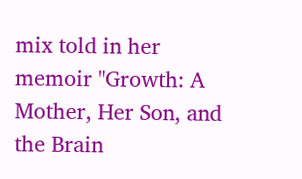mix told in her memoir "Growth: A Mother, Her Son, and the Brain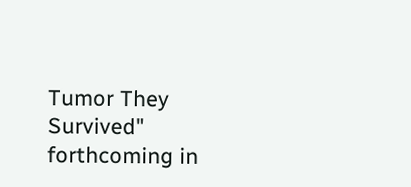Tumor They Survived" forthcoming in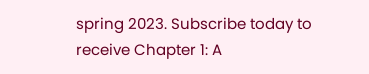spring 2023. Subscribe today to receive Chapter 1: A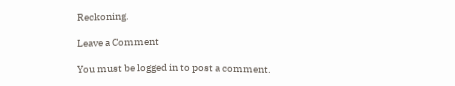Reckoning.

Leave a Comment

You must be logged in to post a comment.